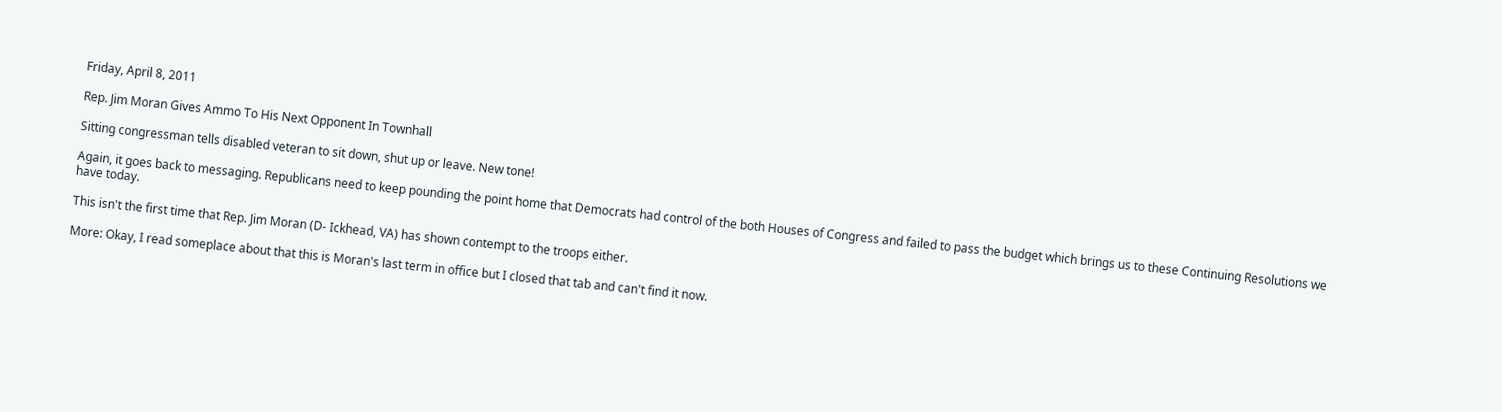Friday, April 8, 2011

Rep. Jim Moran Gives Ammo To His Next Opponent In Townhall

Sitting congressman tells disabled veteran to sit down, shut up or leave. New tone!

Again, it goes back to messaging. Republicans need to keep pounding the point home that Democrats had control of the both Houses of Congress and failed to pass the budget which brings us to these Continuing Resolutions we have today.

This isn't the first time that Rep. Jim Moran (D- Ickhead, VA) has shown contempt to the troops either.

More: Okay, I read someplace about that this is Moran's last term in office but I closed that tab and can't find it now.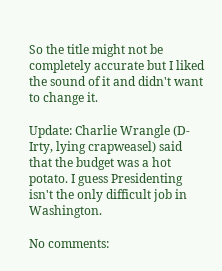So the title might not be completely accurate but I liked the sound of it and didn't want to change it.

Update: Charlie Wrangle (D- Irty, lying crapweasel) said that the budget was a hot potato. I guess Presidenting isn't the only difficult job in Washington.

No comments: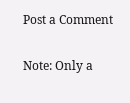Post a Comment

Note: Only a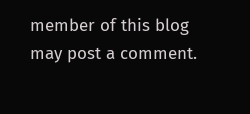member of this blog may post a comment.